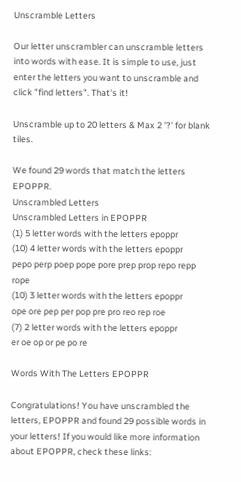Unscramble Letters

Our letter unscrambler can unscramble letters into words with ease. It is simple to use, just enter the letters you want to unscramble and click "find letters". That's it!

Unscramble up to 20 letters & Max 2 '?' for blank tiles.

We found 29 words that match the letters EPOPPR.
Unscrambled Letters
Unscrambled Letters in EPOPPR
(1) 5 letter words with the letters epoppr
(10) 4 letter words with the letters epoppr
pepo perp poep pope pore prep prop repo repp rope
(10) 3 letter words with the letters epoppr
ope ore pep per pop pre pro reo rep roe
(7) 2 letter words with the letters epoppr
er oe op or pe po re

Words With The Letters EPOPPR

Congratulations! You have unscrambled the letters, EPOPPR and found 29 possible words in your letters! If you would like more information about EPOPPR, check these links: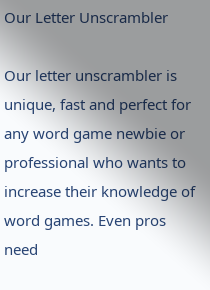Our Letter Unscrambler

Our letter unscrambler is unique, fast and perfect for any word game newbie or professional who wants to increase their knowledge of word games. Even pros need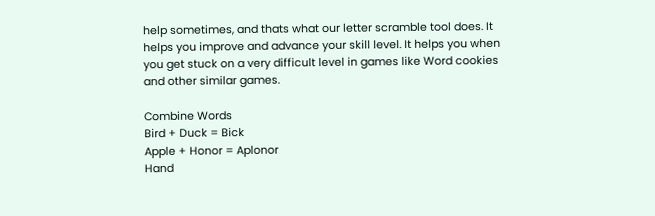help sometimes, and thats what our letter scramble tool does. It helps you improve and advance your skill level. It helps you when you get stuck on a very difficult level in games like Word cookies and other similar games.

Combine Words
Bird + Duck = Bick
Apple + Honor = Aplonor
Hand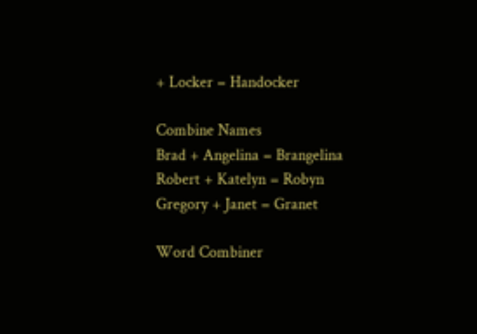+ Locker = Handocker

Combine Names
Brad + Angelina = Brangelina
Robert + Katelyn = Robyn
Gregory + Janet = Granet

Word Combiner